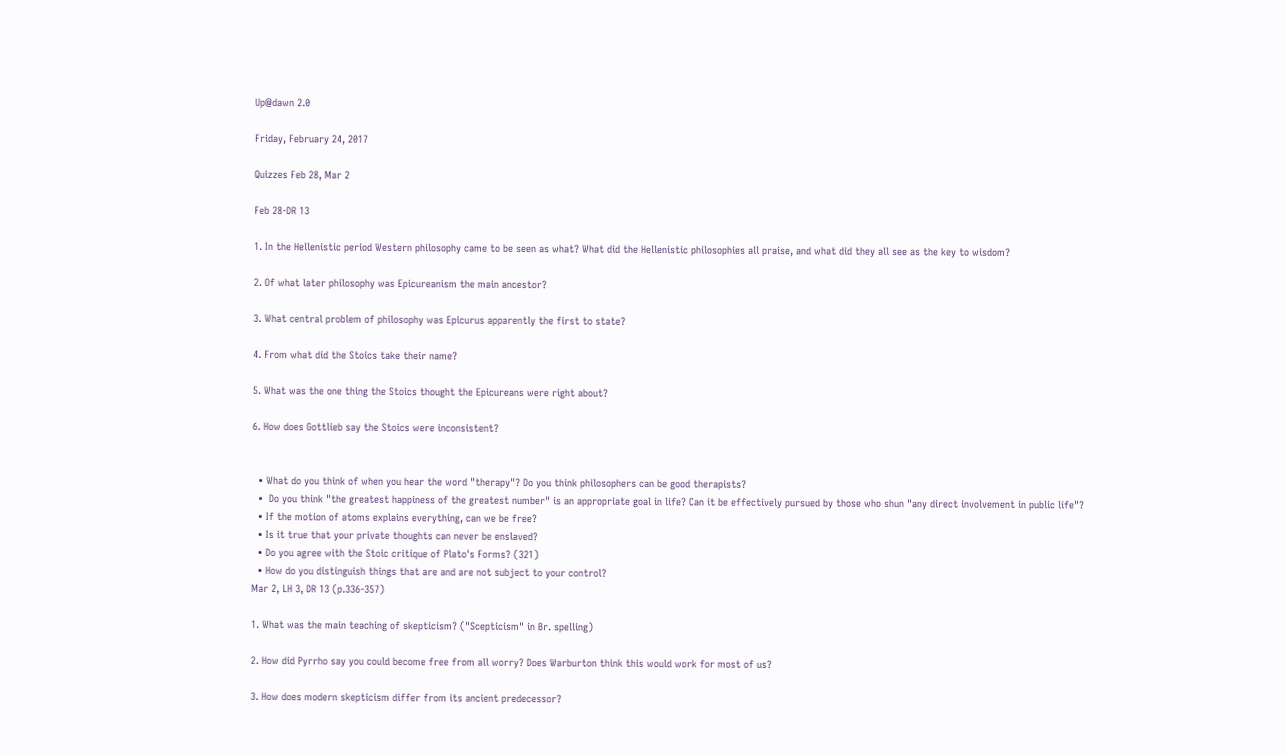Up@dawn 2.0

Friday, February 24, 2017

Quizzes Feb 28, Mar 2

Feb 28-DR 13

1. In the Hellenistic period Western philosophy came to be seen as what? What did the Hellenistic philosophies all praise, and what did they all see as the key to wisdom?

2. Of what later philosophy was Epicureanism the main ancestor?

3. What central problem of philosophy was Epicurus apparently the first to state?

4. From what did the Stoics take their name?

5. What was the one thing the Stoics thought the Epicureans were right about?

6. How does Gottlieb say the Stoics were inconsistent?


  • What do you think of when you hear the word "therapy"? Do you think philosophers can be good therapists?
  •  Do you think "the greatest happiness of the greatest number" is an appropriate goal in life? Can it be effectively pursued by those who shun "any direct involvement in public life"?
  • If the motion of atoms explains everything, can we be free?
  • Is it true that your private thoughts can never be enslaved?
  • Do you agree with the Stoic critique of Plato's Forms? (321)
  • How do you distinguish things that are and are not subject to your control?
Mar 2, LH 3, DR 13 (p.336-357)

1. What was the main teaching of skepticism? ("Scepticism" in Br. spelling)

2. How did Pyrrho say you could become free from all worry? Does Warburton think this would work for most of us?

3. How does modern skepticism differ from its ancient predecessor?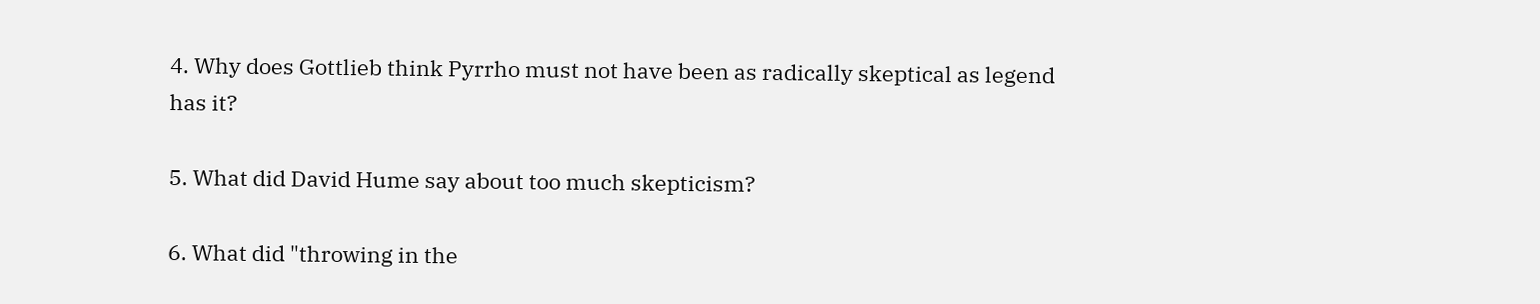4. Why does Gottlieb think Pyrrho must not have been as radically skeptical as legend has it?

5. What did David Hume say about too much skepticism?

6. What did "throwing in the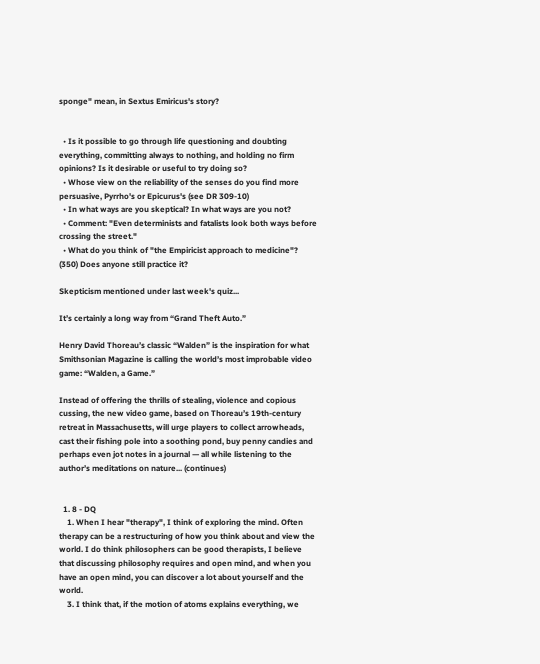sponge" mean, in Sextus Emiricus's story?


  • Is it possible to go through life questioning and doubting everything, committing always to nothing, and holding no firm opinions? Is it desirable or useful to try doing so?
  • Whose view on the reliability of the senses do you find more persuasive, Pyrrho's or Epicurus's (see DR 309-10)
  • In what ways are you skeptical? In what ways are you not?
  • Comment: "Even determinists and fatalists look both ways before crossing the street."
  • What do you think of "the Empiricist approach to medicine"? (350) Does anyone still practice it?

Skepticism mentioned under last week's quiz...

It’s certainly a long way from “Grand Theft Auto.”

Henry David Thoreau’s classic “Walden” is the inspiration for what Smithsonian Magazine is calling the world’s most improbable video game: “Walden, a Game.”

Instead of offering the thrills of stealing, violence and copious cussing, the new video game, based on Thoreau’s 19th-century retreat in Massachusetts, will urge players to collect arrowheads, cast their fishing pole into a soothing pond, buy penny candies and perhaps even jot notes in a journal — all while listening to the author’s meditations on nature... (continues)


  1. 8 - DQ
    1. When I hear "therapy", I think of exploring the mind. Often therapy can be a restructuring of how you think about and view the world. I do think philosophers can be good therapists, I believe that discussing philosophy requires and open mind, and when you have an open mind, you can discover a lot about yourself and the world.
    3. I think that, if the motion of atoms explains everything, we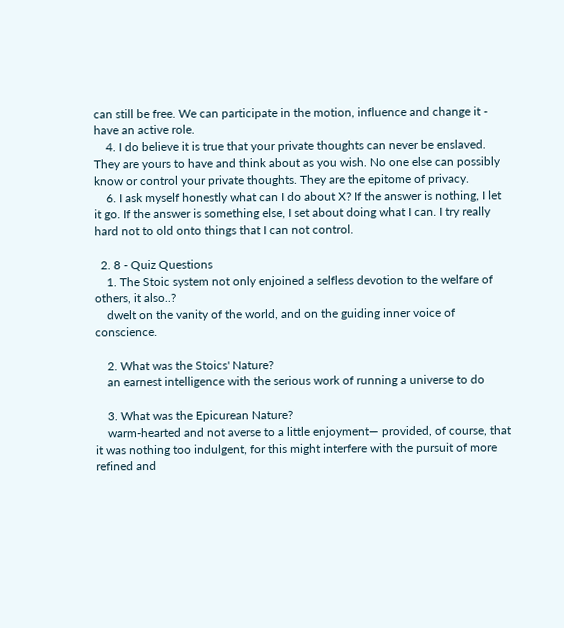can still be free. We can participate in the motion, influence and change it - have an active role.
    4. I do believe it is true that your private thoughts can never be enslaved. They are yours to have and think about as you wish. No one else can possibly know or control your private thoughts. They are the epitome of privacy.
    6. I ask myself honestly what can I do about X? If the answer is nothing, I let it go. If the answer is something else, I set about doing what I can. I try really hard not to old onto things that I can not control.

  2. 8 - Quiz Questions
    1. The Stoic system not only enjoined a selfless devotion to the welfare of others, it also..?
    dwelt on the vanity of the world, and on the guiding inner voice of conscience.

    2. What was the Stoics' Nature?
    an earnest intelligence with the serious work of running a universe to do

    3. What was the Epicurean Nature?
    warm-hearted and not averse to a little enjoyment— provided, of course, that it was nothing too indulgent, for this might interfere with the pursuit of more refined and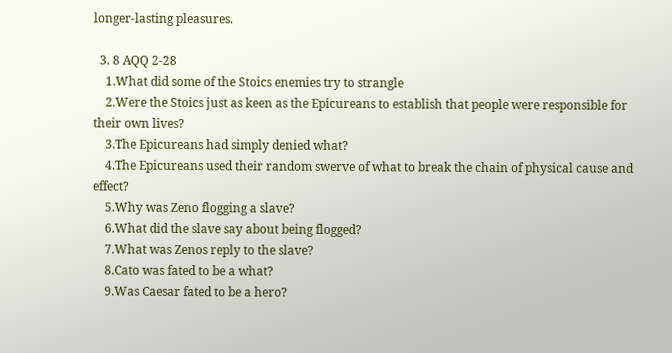longer-lasting pleasures.

  3. 8 AQQ 2-28
    1.What did some of the Stoics enemies try to strangle
    2.Were the Stoics just as keen as the Epicureans to establish that people were responsible for their own lives?
    3.The Epicureans had simply denied what?
    4.The Epicureans used their random swerve of what to break the chain of physical cause and effect?
    5.Why was Zeno flogging a slave?
    6.What did the slave say about being flogged?
    7.What was Zenos reply to the slave?
    8.Cato was fated to be a what?
    9.Was Caesar fated to be a hero?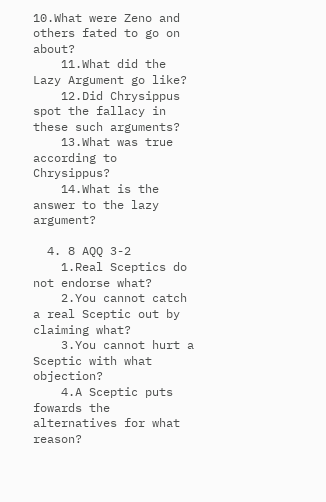10.What were Zeno and others fated to go on about?
    11.What did the Lazy Argument go like?
    12.Did Chrysippus spot the fallacy in these such arguments?
    13.What was true according to Chrysippus?
    14.What is the answer to the lazy argument?

  4. 8 AQQ 3-2
    1.Real Sceptics do not endorse what?
    2.You cannot catch a real Sceptic out by claiming what?
    3.You cannot hurt a Sceptic with what objection?
    4.A Sceptic puts fowards the alternatives for what reason?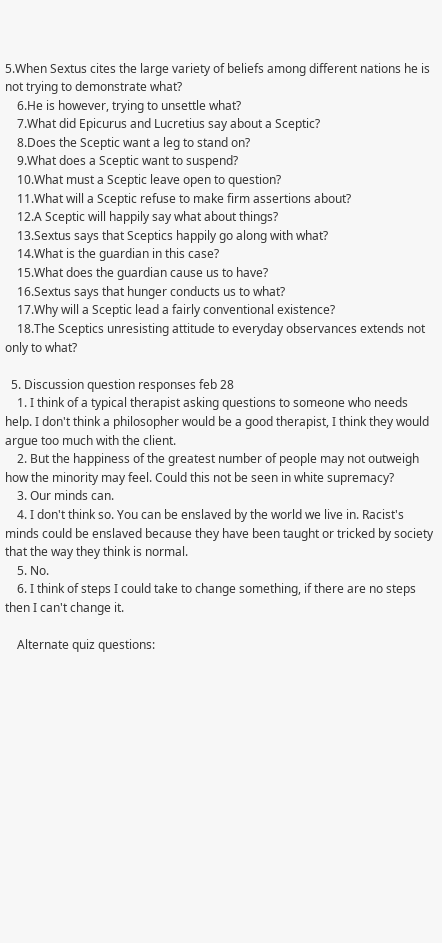5.When Sextus cites the large variety of beliefs among different nations he is not trying to demonstrate what?
    6.He is however, trying to unsettle what?
    7.What did Epicurus and Lucretius say about a Sceptic?
    8.Does the Sceptic want a leg to stand on?
    9.What does a Sceptic want to suspend?
    10.What must a Sceptic leave open to question?
    11.What will a Sceptic refuse to make firm assertions about?
    12.A Sceptic will happily say what about things?
    13.Sextus says that Sceptics happily go along with what?
    14.What is the guardian in this case?
    15.What does the guardian cause us to have?
    16.Sextus says that hunger conducts us to what?
    17.Why will a Sceptic lead a fairly conventional existence?
    18.The Sceptics unresisting attitude to everyday observances extends not only to what?

  5. Discussion question responses feb 28
    1. I think of a typical therapist asking questions to someone who needs help. I don't think a philosopher would be a good therapist, I think they would argue too much with the client.
    2. But the happiness of the greatest number of people may not outweigh how the minority may feel. Could this not be seen in white supremacy?
    3. Our minds can.
    4. I don't think so. You can be enslaved by the world we live in. Racist's minds could be enslaved because they have been taught or tricked by society that the way they think is normal.
    5. No.
    6. I think of steps I could take to change something, if there are no steps then I can't change it.

    Alternate quiz questions: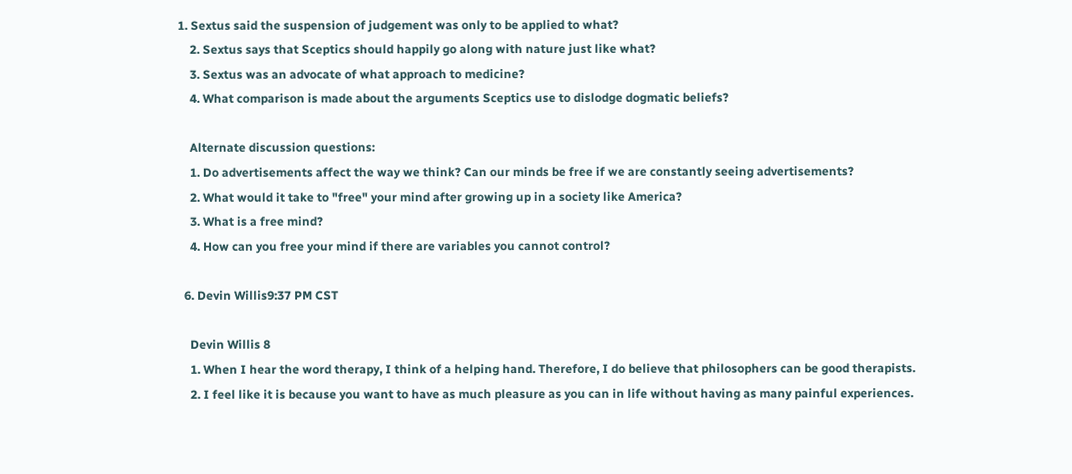1. Sextus said the suspension of judgement was only to be applied to what?
    2. Sextus says that Sceptics should happily go along with nature just like what?
    3. Sextus was an advocate of what approach to medicine?
    4. What comparison is made about the arguments Sceptics use to dislodge dogmatic beliefs?

    Alternate discussion questions:
    1. Do advertisements affect the way we think? Can our minds be free if we are constantly seeing advertisements?
    2. What would it take to "free" your mind after growing up in a society like America?
    3. What is a free mind?
    4. How can you free your mind if there are variables you cannot control?

  6. Devin Willis9:37 PM CST

    Devin Willis 8
    1. When I hear the word therapy, I think of a helping hand. Therefore, I do believe that philosophers can be good therapists.
    2. I feel like it is because you want to have as much pleasure as you can in life without having as many painful experiences.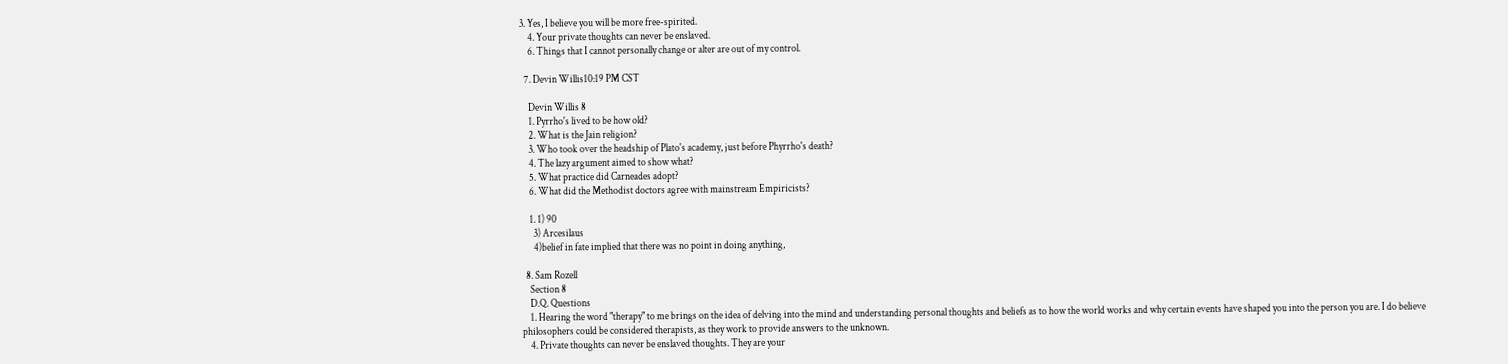3. Yes, I believe you will be more free-spirited.
    4. Your private thoughts can never be enslaved.
    6. Things that I cannot personally change or alter are out of my control.

  7. Devin Willis10:19 PM CST

    Devin Willis 8
    1. Pyrrho's lived to be how old?
    2. What is the Jain religion?
    3. Who took over the headship of Plato's academy, just before Phyrrho's death?
    4. The lazy argument aimed to show what?
    5. What practice did Carneades adopt?
    6. What did the Methodist doctors agree with mainstream Empiricists?

    1. 1) 90
      3) Arcesilaus
      4)belief in fate implied that there was no point in doing anything,

  8. Sam Rozell
    Section 8
    D.Q. Questions
    1. Hearing the word "therapy" to me brings on the idea of delving into the mind and understanding personal thoughts and beliefs as to how the world works and why certain events have shaped you into the person you are. I do believe philosophers could be considered therapists, as they work to provide answers to the unknown.
    4. Private thoughts can never be enslaved thoughts. They are your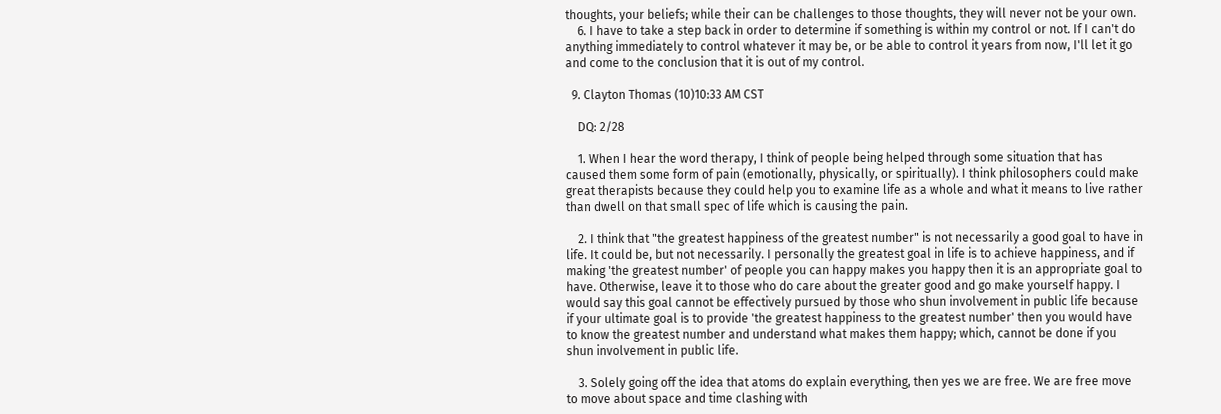thoughts, your beliefs; while their can be challenges to those thoughts, they will never not be your own.
    6. I have to take a step back in order to determine if something is within my control or not. If I can't do anything immediately to control whatever it may be, or be able to control it years from now, I'll let it go and come to the conclusion that it is out of my control.

  9. Clayton Thomas (10)10:33 AM CST

    DQ: 2/28

    1. When I hear the word therapy, I think of people being helped through some situation that has caused them some form of pain (emotionally, physically, or spiritually). I think philosophers could make great therapists because they could help you to examine life as a whole and what it means to live rather than dwell on that small spec of life which is causing the pain.

    2. I think that "the greatest happiness of the greatest number" is not necessarily a good goal to have in life. It could be, but not necessarily. I personally the greatest goal in life is to achieve happiness, and if making 'the greatest number' of people you can happy makes you happy then it is an appropriate goal to have. Otherwise, leave it to those who do care about the greater good and go make yourself happy. I would say this goal cannot be effectively pursued by those who shun involvement in public life because if your ultimate goal is to provide 'the greatest happiness to the greatest number' then you would have to know the greatest number and understand what makes them happy; which, cannot be done if you shun involvement in public life.

    3. Solely going off the idea that atoms do explain everything, then yes we are free. We are free move to move about space and time clashing with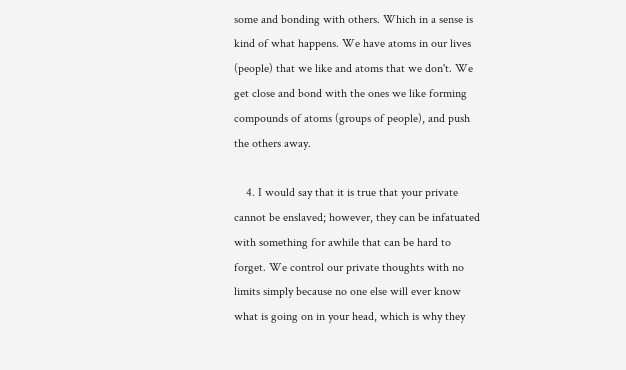some and bonding with others. Which in a sense is kind of what happens. We have atoms in our lives (people) that we like and atoms that we don't. We get close and bond with the ones we like forming compounds of atoms (groups of people), and push the others away.

    4. I would say that it is true that your private cannot be enslaved; however, they can be infatuated with something for awhile that can be hard to forget. We control our private thoughts with no limits simply because no one else will ever know what is going on in your head, which is why they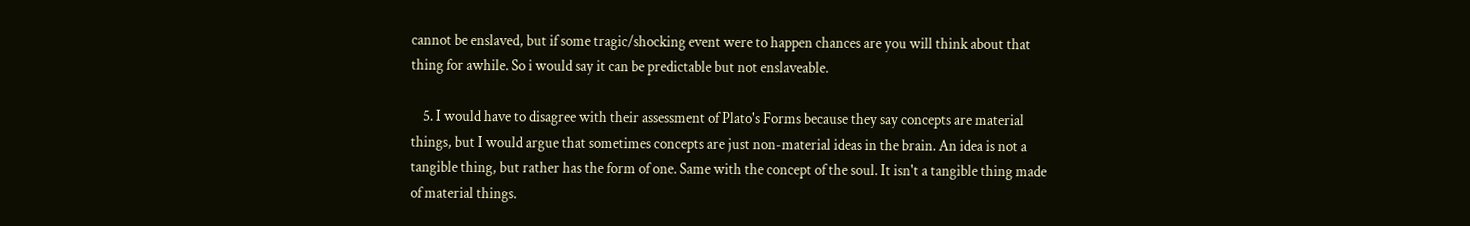cannot be enslaved, but if some tragic/shocking event were to happen chances are you will think about that thing for awhile. So i would say it can be predictable but not enslaveable.

    5. I would have to disagree with their assessment of Plato's Forms because they say concepts are material things, but I would argue that sometimes concepts are just non-material ideas in the brain. An idea is not a tangible thing, but rather has the form of one. Same with the concept of the soul. It isn't a tangible thing made of material things.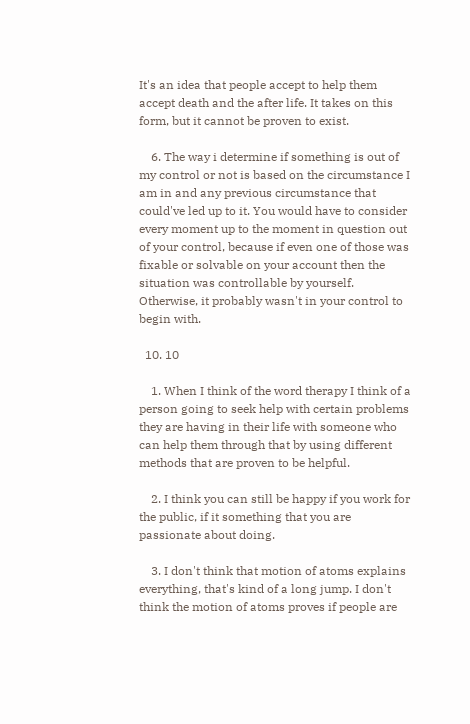It's an idea that people accept to help them accept death and the after life. It takes on this form, but it cannot be proven to exist.

    6. The way i determine if something is out of my control or not is based on the circumstance I am in and any previous circumstance that could've led up to it. You would have to consider every moment up to the moment in question out of your control, because if even one of those was fixable or solvable on your account then the situation was controllable by yourself. Otherwise, it probably wasn't in your control to begin with.

  10. 10

    1. When I think of the word therapy I think of a person going to seek help with certain problems they are having in their life with someone who can help them through that by using different methods that are proven to be helpful.

    2. I think you can still be happy if you work for the public, if it something that you are passionate about doing.

    3. I don't think that motion of atoms explains everything, that's kind of a long jump. I don't think the motion of atoms proves if people are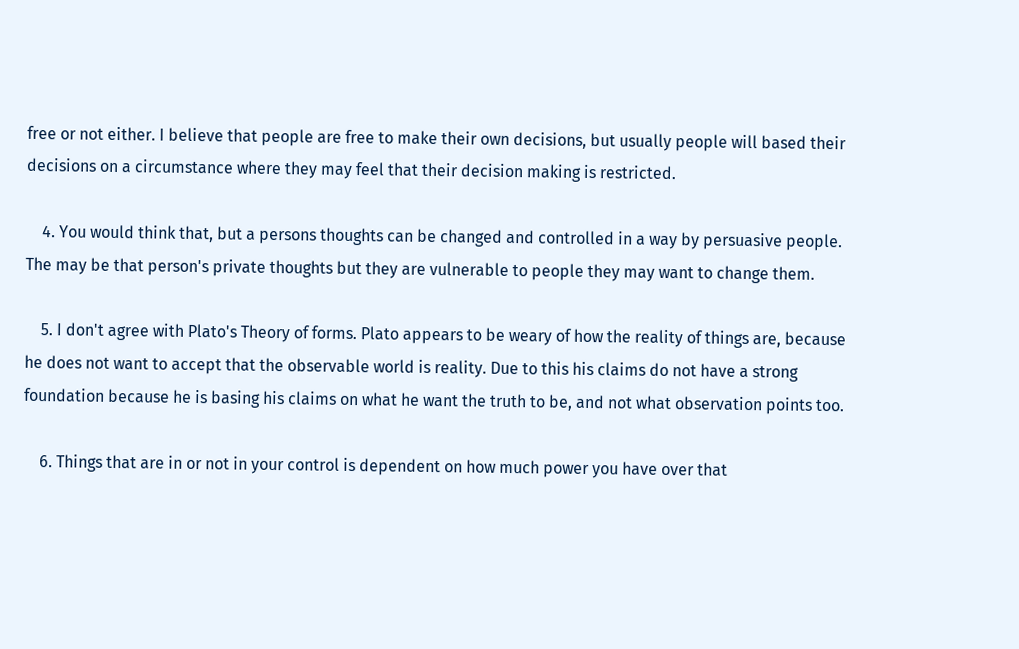free or not either. I believe that people are free to make their own decisions, but usually people will based their decisions on a circumstance where they may feel that their decision making is restricted.

    4. You would think that, but a persons thoughts can be changed and controlled in a way by persuasive people. The may be that person's private thoughts but they are vulnerable to people they may want to change them.

    5. I don't agree with Plato's Theory of forms. Plato appears to be weary of how the reality of things are, because he does not want to accept that the observable world is reality. Due to this his claims do not have a strong foundation because he is basing his claims on what he want the truth to be, and not what observation points too.

    6. Things that are in or not in your control is dependent on how much power you have over that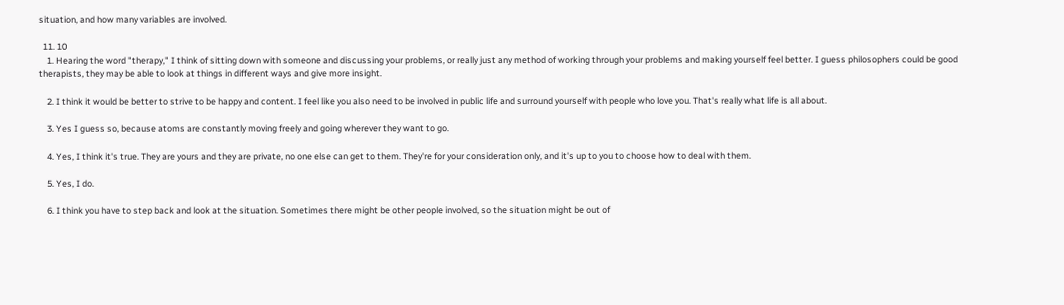situation, and how many variables are involved.

  11. 10
    1. Hearing the word "therapy," I think of sitting down with someone and discussing your problems, or really just any method of working through your problems and making yourself feel better. I guess philosophers could be good therapists, they may be able to look at things in different ways and give more insight.

    2. I think it would be better to strive to be happy and content. I feel like you also need to be involved in public life and surround yourself with people who love you. That's really what life is all about.

    3. Yes I guess so, because atoms are constantly moving freely and going wherever they want to go.

    4. Yes, I think it's true. They are yours and they are private, no one else can get to them. They're for your consideration only, and it's up to you to choose how to deal with them.

    5. Yes, I do.

    6. I think you have to step back and look at the situation. Sometimes there might be other people involved, so the situation might be out of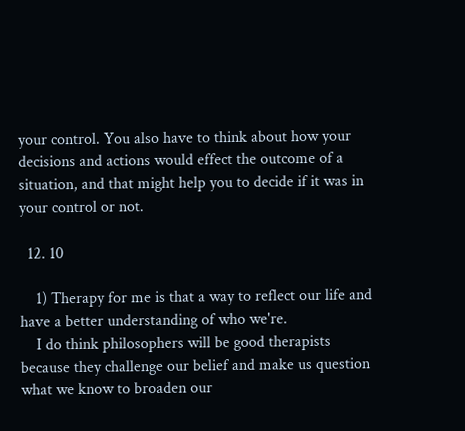your control. You also have to think about how your decisions and actions would effect the outcome of a situation, and that might help you to decide if it was in your control or not.

  12. 10

    1) Therapy for me is that a way to reflect our life and have a better understanding of who we're.
    I do think philosophers will be good therapists because they challenge our belief and make us question what we know to broaden our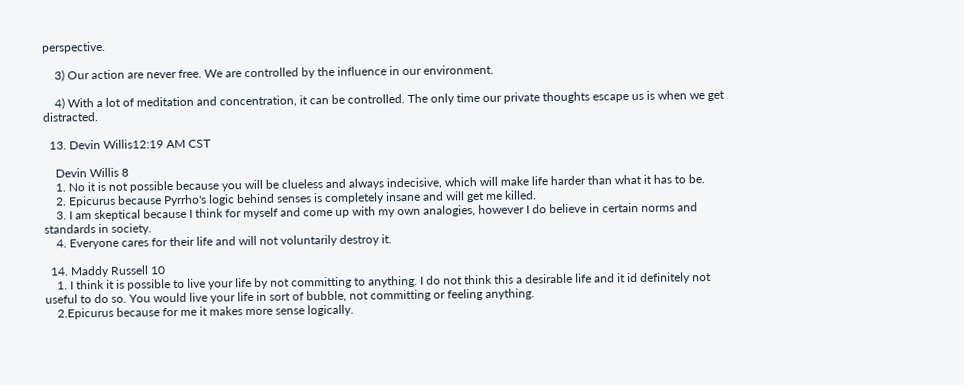perspective.

    3) Our action are never free. We are controlled by the influence in our environment.

    4) With a lot of meditation and concentration, it can be controlled. The only time our private thoughts escape us is when we get distracted.

  13. Devin Willis12:19 AM CST

    Devin Willis 8
    1. No it is not possible because you will be clueless and always indecisive, which will make life harder than what it has to be.
    2. Epicurus because Pyrrho's logic behind senses is completely insane and will get me killed.
    3. I am skeptical because I think for myself and come up with my own analogies, however I do believe in certain norms and standards in society.
    4. Everyone cares for their life and will not voluntarily destroy it.

  14. Maddy Russell 10
    1. I think it is possible to live your life by not committing to anything. I do not think this a desirable life and it id definitely not useful to do so. You would live your life in sort of bubble, not committing or feeling anything.
    2.Epicurus because for me it makes more sense logically.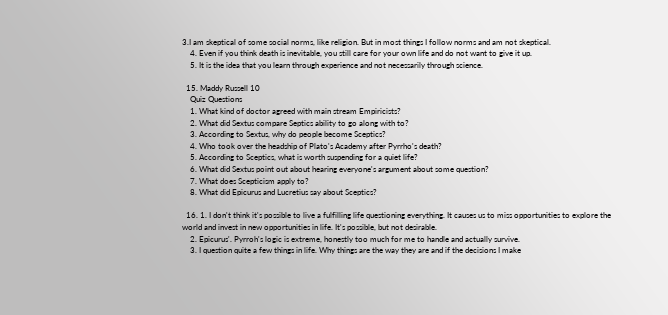3.I am skeptical of some social norms, like religion. But in most things I follow norms and am not skeptical.
    4. Even if you think death is inevitable, you still care for your own life and do not want to give it up.
    5. It is the idea that you learn through experience and not necessarily through science.

  15. Maddy Russell 10
    Quiz Questions
    1. What kind of doctor agreed with main stream Empiricists?
    2. What did Sextus compare Septics ability to go along with to?
    3. According to Sextus, why do people become Sceptics?
    4. Who took over the headship of Plato's Academy after Pyrrho's death?
    5. According to Sceptics, what is worth suspending for a quiet life?
    6. What did Sextus point out about hearing everyone's argument about some question?
    7. What does Scepticism apply to?
    8. What did Epicurus and Lucretius say about Sceptics?

  16. 1. I don't think it's possible to live a fulfilling life questioning everything. It causes us to miss opportunities to explore the world and invest in new opportunities in life. It's possible, but not desirable.
    2. Epicurus'. Pyrroh's logic is extreme, honestly too much for me to handle and actually survive.
    3. I question quite a few things in life. Why things are the way they are and if the decisions I make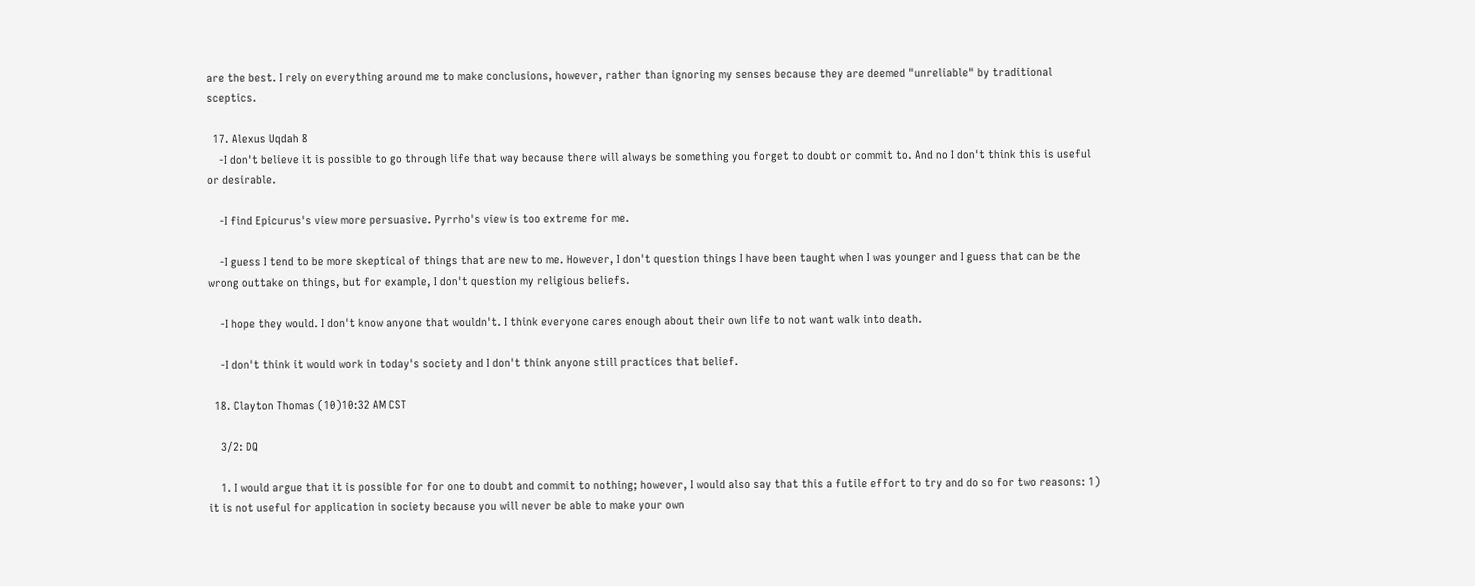are the best. I rely on everything around me to make conclusions, however, rather than ignoring my senses because they are deemed "unreliable" by traditional sceptics.

  17. Alexus Uqdah 8
    -I don't believe it is possible to go through life that way because there will always be something you forget to doubt or commit to. And no I don't think this is useful or desirable.

    -I find Epicurus's view more persuasive. Pyrrho's view is too extreme for me.

    -I guess I tend to be more skeptical of things that are new to me. However, I don't question things I have been taught when I was younger and I guess that can be the wrong outtake on things, but for example, I don't question my religious beliefs.

    -I hope they would. I don't know anyone that wouldn't. I think everyone cares enough about their own life to not want walk into death.

    -I don't think it would work in today's society and I don't think anyone still practices that belief.

  18. Clayton Thomas (10)10:32 AM CST

    3/2: DQ

    1. I would argue that it is possible for for one to doubt and commit to nothing; however, I would also say that this a futile effort to try and do so for two reasons: 1) it is not useful for application in society because you will never be able to make your own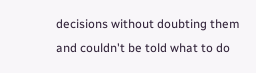decisions without doubting them and couldn't be told what to do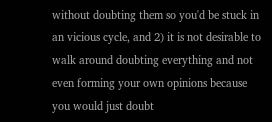without doubting them so you'd be stuck in an vicious cycle, and 2) it is not desirable to walk around doubting everything and not even forming your own opinions because you would just doubt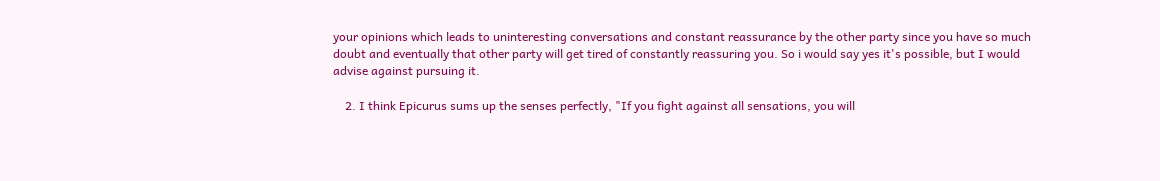your opinions which leads to uninteresting conversations and constant reassurance by the other party since you have so much doubt and eventually that other party will get tired of constantly reassuring you. So i would say yes it's possible, but I would advise against pursuing it.

    2. I think Epicurus sums up the senses perfectly, "If you fight against all sensations, you will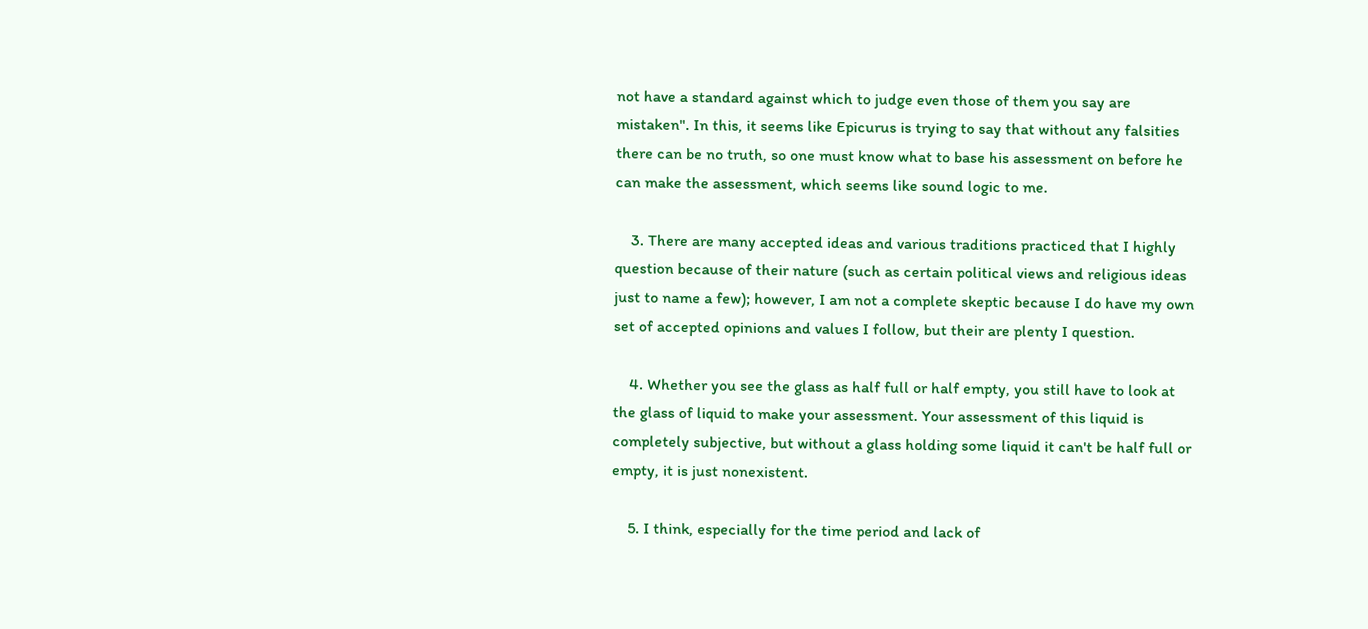not have a standard against which to judge even those of them you say are mistaken". In this, it seems like Epicurus is trying to say that without any falsities there can be no truth, so one must know what to base his assessment on before he can make the assessment, which seems like sound logic to me.

    3. There are many accepted ideas and various traditions practiced that I highly question because of their nature (such as certain political views and religious ideas just to name a few); however, I am not a complete skeptic because I do have my own set of accepted opinions and values I follow, but their are plenty I question.

    4. Whether you see the glass as half full or half empty, you still have to look at the glass of liquid to make your assessment. Your assessment of this liquid is completely subjective, but without a glass holding some liquid it can't be half full or empty, it is just nonexistent.

    5. I think, especially for the time period and lack of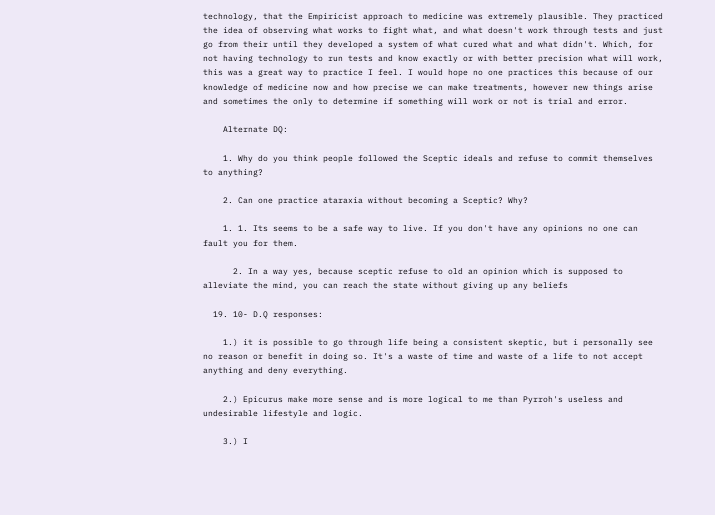technology, that the Empiricist approach to medicine was extremely plausible. They practiced the idea of observing what works to fight what, and what doesn't work through tests and just go from their until they developed a system of what cured what and what didn't. Which, for not having technology to run tests and know exactly or with better precision what will work, this was a great way to practice I feel. I would hope no one practices this because of our knowledge of medicine now and how precise we can make treatments, however new things arise and sometimes the only to determine if something will work or not is trial and error.

    Alternate DQ:

    1. Why do you think people followed the Sceptic ideals and refuse to commit themselves to anything?

    2. Can one practice ataraxia without becoming a Sceptic? Why?

    1. 1. Its seems to be a safe way to live. If you don't have any opinions no one can fault you for them.

      2. In a way yes, because sceptic refuse to old an opinion which is supposed to alleviate the mind, you can reach the state without giving up any beliefs

  19. 10- D.Q responses:

    1.) it is possible to go through life being a consistent skeptic, but i personally see no reason or benefit in doing so. It's a waste of time and waste of a life to not accept anything and deny everything.

    2.) Epicurus make more sense and is more logical to me than Pyrroh's useless and undesirable lifestyle and logic.

    3.) I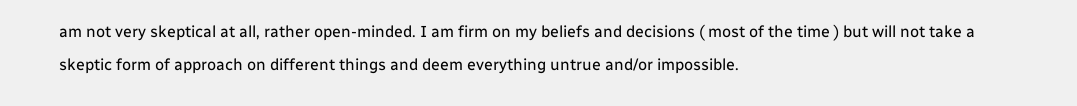am not very skeptical at all, rather open-minded. I am firm on my beliefs and decisions ( most of the time ) but will not take a skeptic form of approach on different things and deem everything untrue and/or impossible.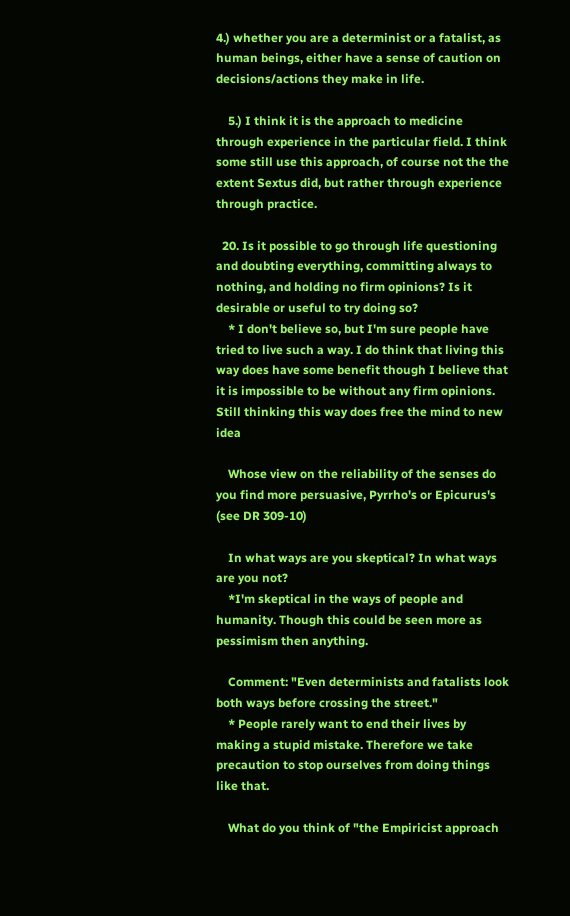4.) whether you are a determinist or a fatalist, as human beings, either have a sense of caution on decisions/actions they make in life.

    5.) I think it is the approach to medicine through experience in the particular field. I think some still use this approach, of course not the the extent Sextus did, but rather through experience through practice.

  20. Is it possible to go through life questioning and doubting everything, committing always to nothing, and holding no firm opinions? Is it desirable or useful to try doing so?
    * I don't believe so, but I'm sure people have tried to live such a way. I do think that living this way does have some benefit though I believe that it is impossible to be without any firm opinions. Still thinking this way does free the mind to new idea

    Whose view on the reliability of the senses do you find more persuasive, Pyrrho's or Epicurus's (see DR 309-10)

    In what ways are you skeptical? In what ways are you not?
    *I'm skeptical in the ways of people and humanity. Though this could be seen more as pessimism then anything.

    Comment: "Even determinists and fatalists look both ways before crossing the street."
    * People rarely want to end their lives by making a stupid mistake. Therefore we take precaution to stop ourselves from doing things like that.

    What do you think of "the Empiricist approach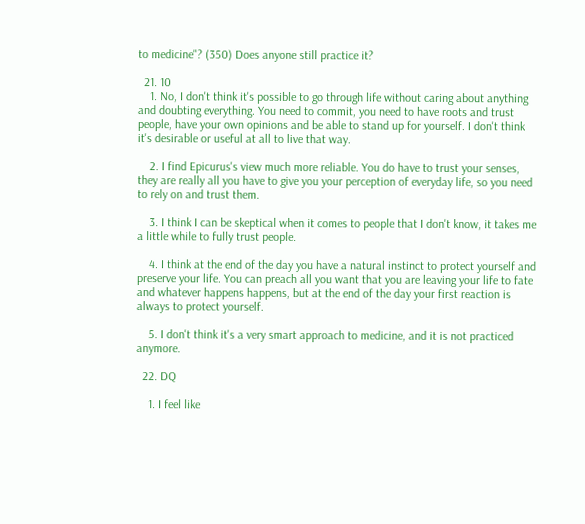to medicine"? (350) Does anyone still practice it?

  21. 10
    1. No, I don't think it's possible to go through life without caring about anything and doubting everything. You need to commit, you need to have roots and trust people, have your own opinions and be able to stand up for yourself. I don't think it's desirable or useful at all to live that way.

    2. I find Epicurus's view much more reliable. You do have to trust your senses, they are really all you have to give you your perception of everyday life, so you need to rely on and trust them.

    3. I think I can be skeptical when it comes to people that I don't know, it takes me a little while to fully trust people.

    4. I think at the end of the day you have a natural instinct to protect yourself and preserve your life. You can preach all you want that you are leaving your life to fate and whatever happens happens, but at the end of the day your first reaction is always to protect yourself.

    5. I don't think it's a very smart approach to medicine, and it is not practiced anymore.

  22. DQ

    1. I feel like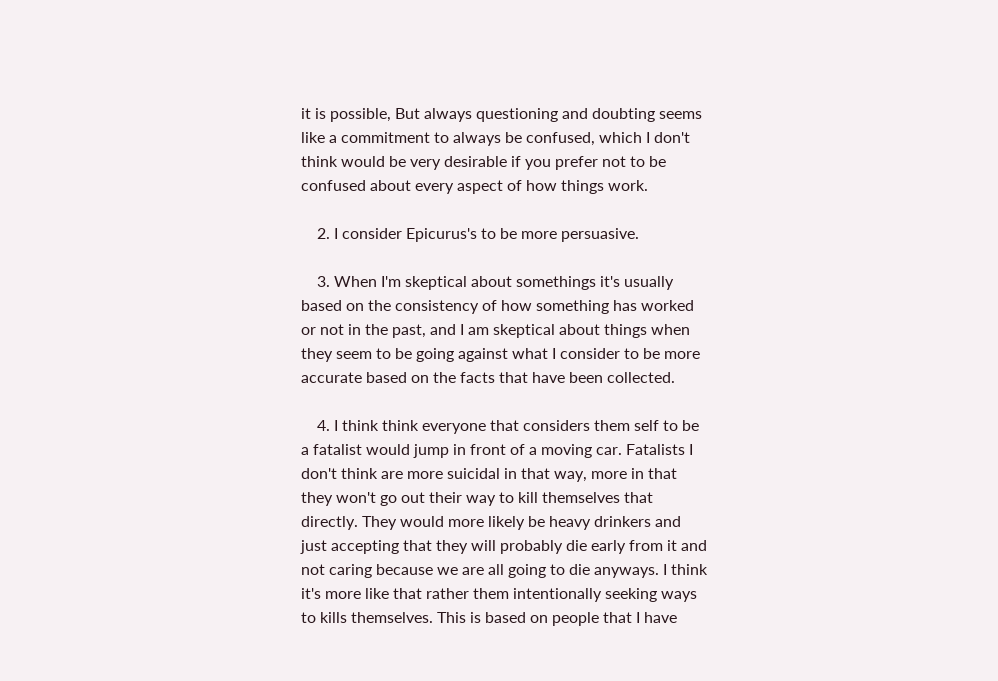it is possible, But always questioning and doubting seems like a commitment to always be confused, which I don't think would be very desirable if you prefer not to be confused about every aspect of how things work.

    2. I consider Epicurus's to be more persuasive.

    3. When I'm skeptical about somethings it's usually based on the consistency of how something has worked or not in the past, and I am skeptical about things when they seem to be going against what I consider to be more accurate based on the facts that have been collected.

    4. I think think everyone that considers them self to be a fatalist would jump in front of a moving car. Fatalists I don't think are more suicidal in that way, more in that they won't go out their way to kill themselves that directly. They would more likely be heavy drinkers and just accepting that they will probably die early from it and not caring because we are all going to die anyways. I think it's more like that rather them intentionally seeking ways to kills themselves. This is based on people that I have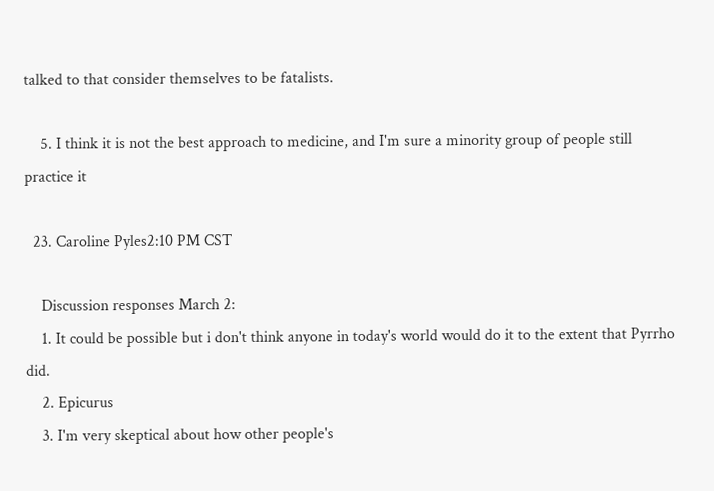talked to that consider themselves to be fatalists.

    5. I think it is not the best approach to medicine, and I'm sure a minority group of people still practice it

  23. Caroline Pyles2:10 PM CST

    Discussion responses March 2:
    1. It could be possible but i don't think anyone in today's world would do it to the extent that Pyrrho did.
    2. Epicurus
    3. I'm very skeptical about how other people's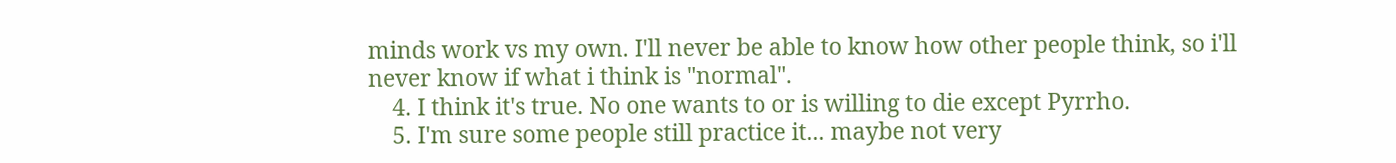minds work vs my own. I'll never be able to know how other people think, so i'll never know if what i think is "normal".
    4. I think it's true. No one wants to or is willing to die except Pyrrho.
    5. I'm sure some people still practice it... maybe not very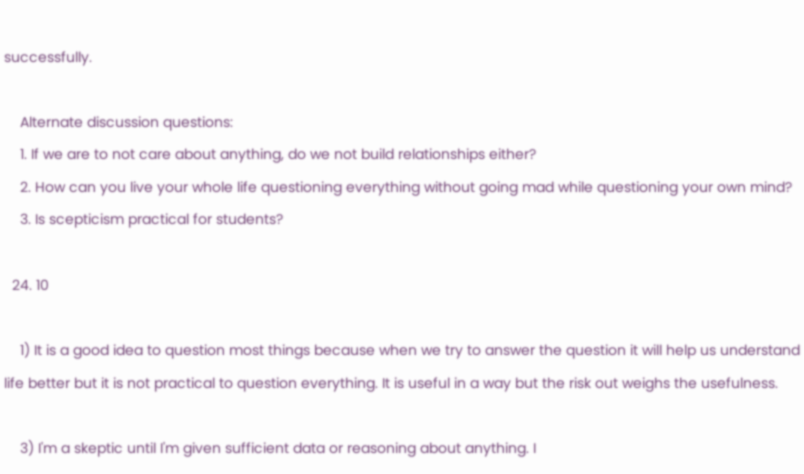successfully.

    Alternate discussion questions:
    1. If we are to not care about anything, do we not build relationships either?
    2. How can you live your whole life questioning everything without going mad while questioning your own mind?
    3. Is scepticism practical for students?

  24. 10

    1) It is a good idea to question most things because when we try to answer the question it will help us understand life better but it is not practical to question everything. It is useful in a way but the risk out weighs the usefulness.

    3) I'm a skeptic until I'm given sufficient data or reasoning about anything. I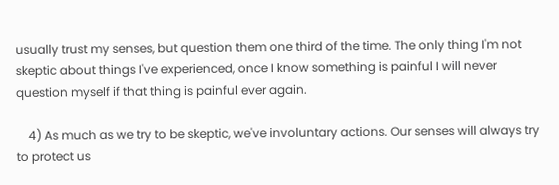usually trust my senses, but question them one third of the time. The only thing I'm not skeptic about things I've experienced, once I know something is painful I will never question myself if that thing is painful ever again.

    4) As much as we try to be skeptic, we've involuntary actions. Our senses will always try to protect us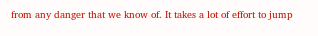from any danger that we know of. It takes a lot of effort to jump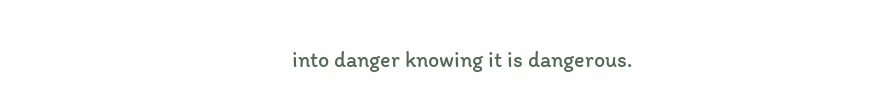into danger knowing it is dangerous.